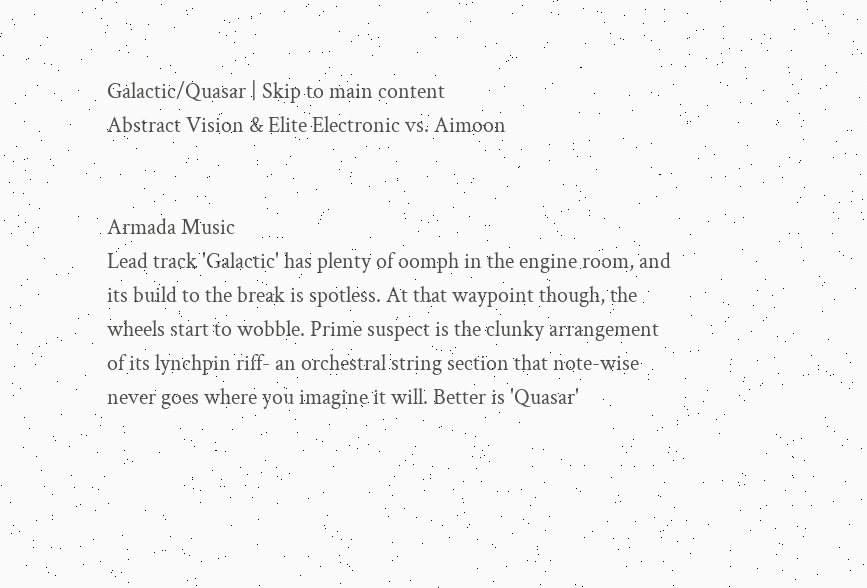Galactic/Quasar | Skip to main content
Abstract Vision & Elite Electronic vs. Aimoon


Armada Music
Lead track 'Galactic' has plenty of oomph in the engine room, and its build to the break is spotless. At that waypoint though, the wheels start to wobble. Prime suspect is the clunky arrangement of its lynchpin riff- an orchestral string section that note-wise never goes where you imagine it will. Better is 'Quasar'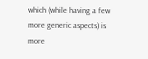which (while having a few more generic aspects) is more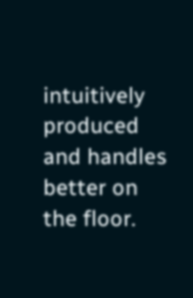intuitively produced and handles better on the floor.